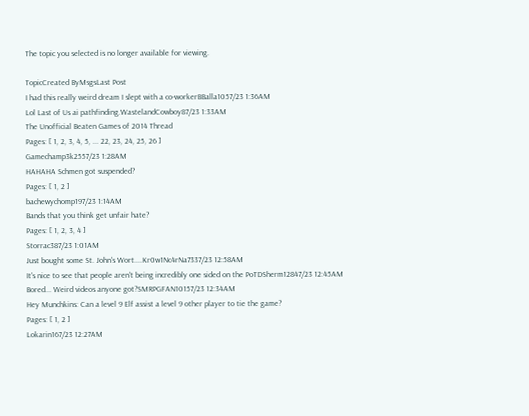The topic you selected is no longer available for viewing.

TopicCreated ByMsgsLast Post
I had this really weird dream I slept with a co-workerBBalla1057/23 1:36AM
Lol Last of Us ai pathfinding.WastelandCowboy87/23 1:33AM
The Unofficial Beaten Games of 2014 Thread
Pages: [ 1, 2, 3, 4, 5, ... 22, 23, 24, 25, 26 ]
Gamechamp3k2557/23 1:28AM
HAHAHA Schmen got suspended?
Pages: [ 1, 2 ]
bachewychomp197/23 1:14AM
Bands that you think get unfair hate?
Pages: [ 1, 2, 3, 4 ]
Storrac387/23 1:01AM
Just bought some St. John's Wort....Kr0w1Nc4rNa7337/23 12:58AM
It's nice to see that people aren't being incredibly one sided on the PoTDSherm12847/23 12:45AM
Bored... Weird videos anyone got?SMRPGFAN10157/23 12:34AM
Hey Munchkins: Can a level 9 Elf assist a level 9 other player to tie the game?
Pages: [ 1, 2 ]
Lokarin167/23 12:27AM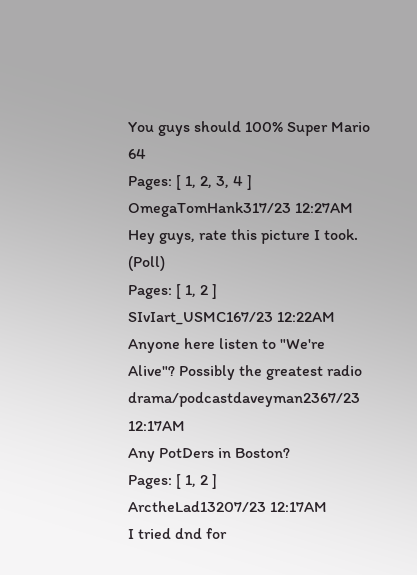You guys should 100% Super Mario 64
Pages: [ 1, 2, 3, 4 ]
OmegaTomHank317/23 12:27AM
Hey guys, rate this picture I took. (Poll)
Pages: [ 1, 2 ]
SIvIart_USMC167/23 12:22AM
Anyone here listen to "We're Alive"? Possibly the greatest radio drama/podcastdaveyman2367/23 12:17AM
Any PotDers in Boston?
Pages: [ 1, 2 ]
ArctheLad13207/23 12:17AM
I tried dnd for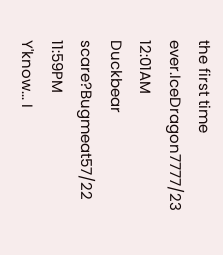the first time ever.IceDragon7777/23 12:01AM
Duckbear scare?Bugmeat57/22 11:59PM
Y'know... I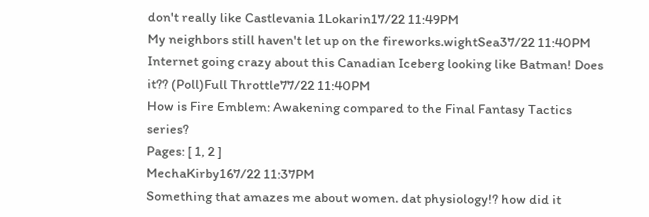don't really like Castlevania 1Lokarin17/22 11:49PM
My neighbors still haven't let up on the fireworks.wightSea37/22 11:40PM
Internet going crazy about this Canadian Iceberg looking like Batman! Does it?? (Poll)Full Throttle77/22 11:40PM
How is Fire Emblem: Awakening compared to the Final Fantasy Tactics series?
Pages: [ 1, 2 ]
MechaKirby167/22 11:37PM
Something that amazes me about women. dat physiology!? how did it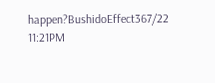happen?BushidoEffect367/22 11:21PM